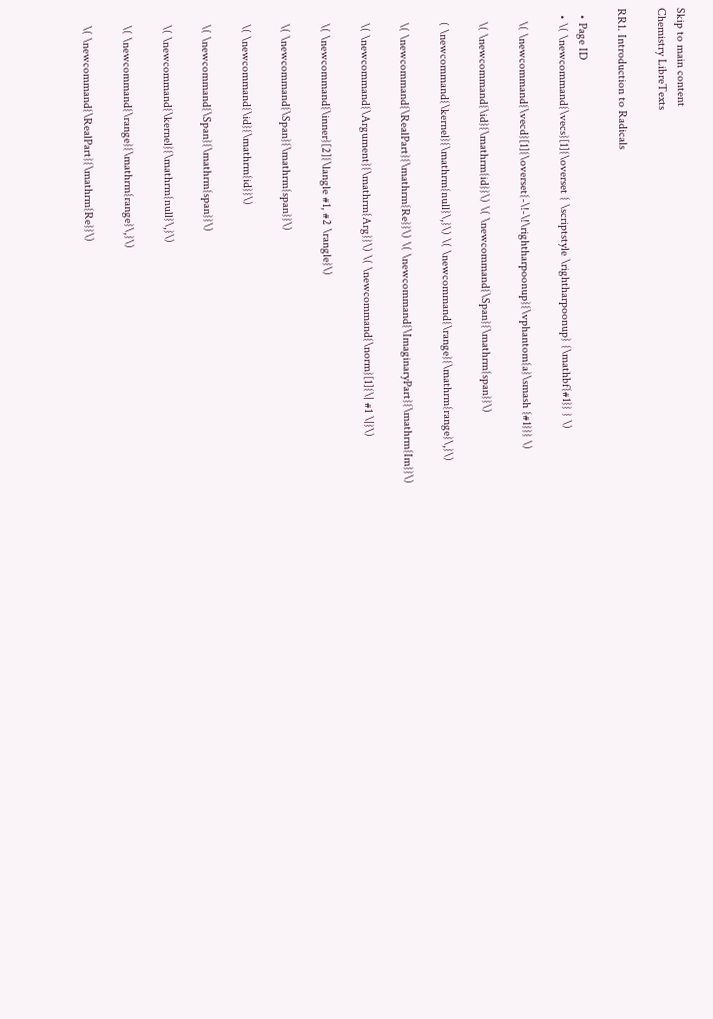Skip to main content
Chemistry LibreTexts

RR1. Introduction to Radicals

  • Page ID
  • \( \newcommand{\vecs}[1]{\overset { \scriptstyle \rightharpoonup} {\mathbf{#1}} } \)

    \( \newcommand{\vecd}[1]{\overset{-\!-\!\rightharpoonup}{\vphantom{a}\smash {#1}}} \)

    \( \newcommand{\id}{\mathrm{id}}\) \( \newcommand{\Span}{\mathrm{span}}\)

    ( \newcommand{\kernel}{\mathrm{null}\,}\) \( \newcommand{\range}{\mathrm{range}\,}\)

    \( \newcommand{\RealPart}{\mathrm{Re}}\) \( \newcommand{\ImaginaryPart}{\mathrm{Im}}\)

    \( \newcommand{\Argument}{\mathrm{Arg}}\) \( \newcommand{\norm}[1]{\| #1 \|}\)

    \( \newcommand{\inner}[2]{\langle #1, #2 \rangle}\)

    \( \newcommand{\Span}{\mathrm{span}}\)

    \( \newcommand{\id}{\mathrm{id}}\)

    \( \newcommand{\Span}{\mathrm{span}}\)

    \( \newcommand{\kernel}{\mathrm{null}\,}\)

    \( \newcommand{\range}{\mathrm{range}\,}\)

    \( \newcommand{\RealPart}{\mathrm{Re}}\)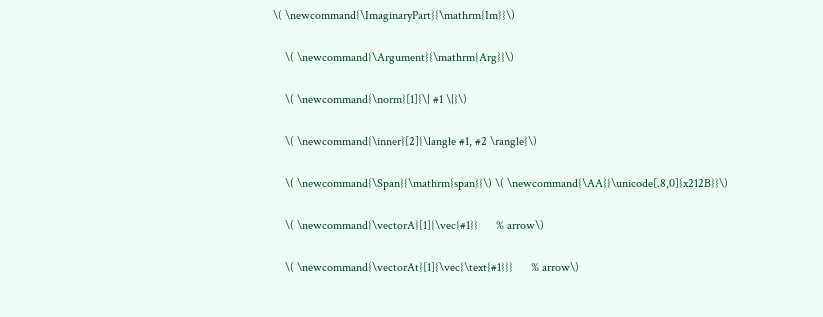\( \newcommand{\ImaginaryPart}{\mathrm{Im}}\)

    \( \newcommand{\Argument}{\mathrm{Arg}}\)

    \( \newcommand{\norm}[1]{\| #1 \|}\)

    \( \newcommand{\inner}[2]{\langle #1, #2 \rangle}\)

    \( \newcommand{\Span}{\mathrm{span}}\) \( \newcommand{\AA}{\unicode[.8,0]{x212B}}\)

    \( \newcommand{\vectorA}[1]{\vec{#1}}      % arrow\)

    \( \newcommand{\vectorAt}[1]{\vec{\text{#1}}}      % arrow\)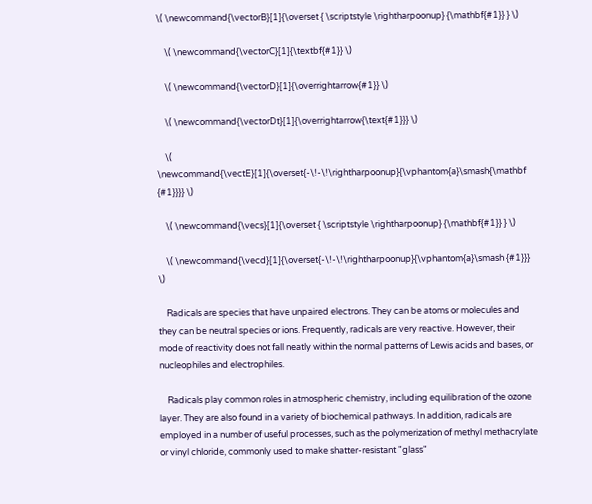\( \newcommand{\vectorB}[1]{\overset { \scriptstyle \rightharpoonup} {\mathbf{#1}} } \)

    \( \newcommand{\vectorC}[1]{\textbf{#1}} \)

    \( \newcommand{\vectorD}[1]{\overrightarrow{#1}} \)

    \( \newcommand{\vectorDt}[1]{\overrightarrow{\text{#1}}} \)

    \( \newcommand{\vectE}[1]{\overset{-\!-\!\rightharpoonup}{\vphantom{a}\smash{\mathbf {#1}}}} \)

    \( \newcommand{\vecs}[1]{\overset { \scriptstyle \rightharpoonup} {\mathbf{#1}} } \)

    \( \newcommand{\vecd}[1]{\overset{-\!-\!\rightharpoonup}{\vphantom{a}\smash {#1}}} \)

    Radicals are species that have unpaired electrons. They can be atoms or molecules and they can be neutral species or ions. Frequently, radicals are very reactive. However, their mode of reactivity does not fall neatly within the normal patterns of Lewis acids and bases, or nucleophiles and electrophiles.

    Radicals play common roles in atmospheric chemistry, including equilibration of the ozone layer. They are also found in a variety of biochemical pathways. In addition, radicals are employed in a number of useful processes, such as the polymerization of methyl methacrylate or vinyl chloride, commonly used to make shatter-resistant "glass"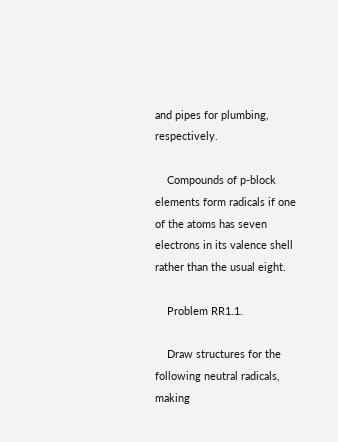and pipes for plumbing, respectively.

    Compounds of p-block elements form radicals if one of the atoms has seven electrons in its valence shell rather than the usual eight.

    Problem RR1.1.

    Draw structures for the following neutral radicals, making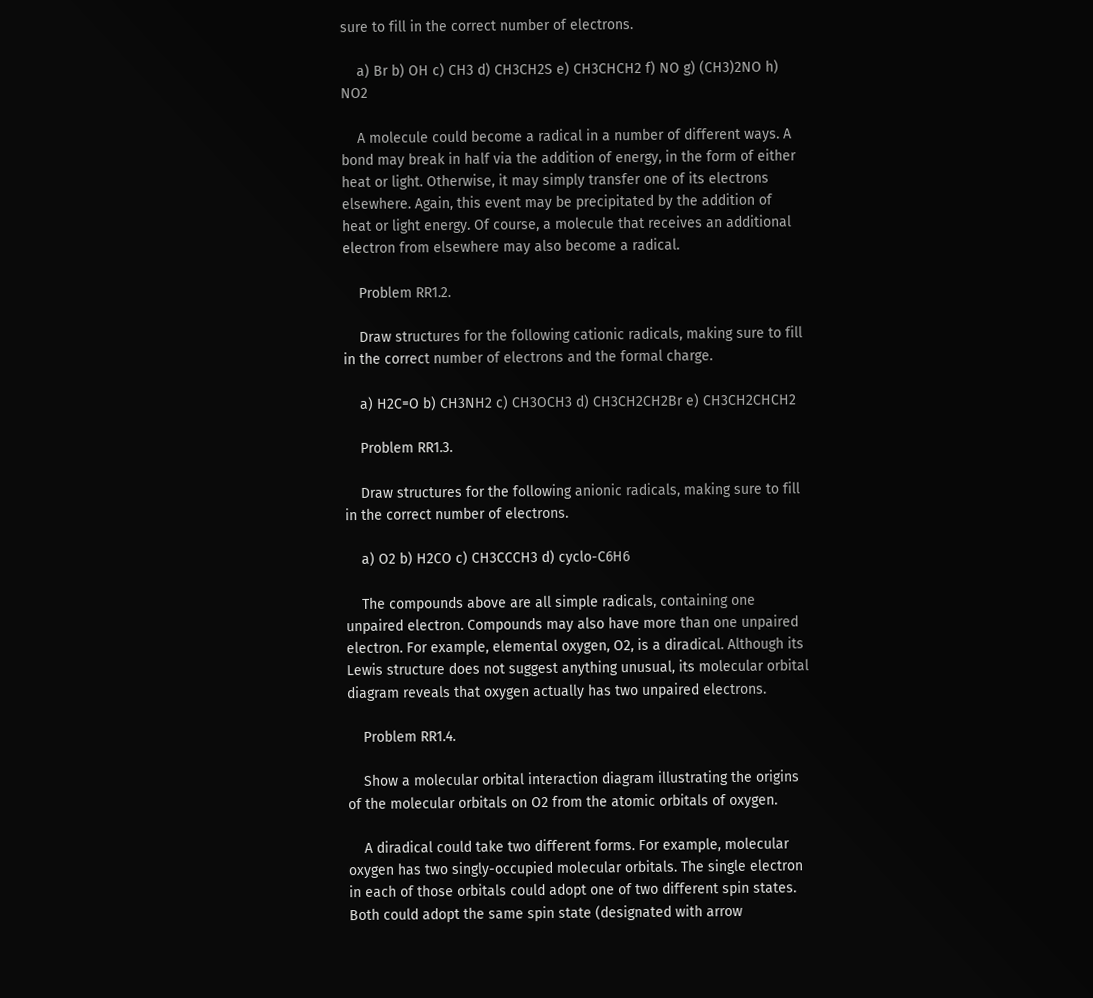sure to fill in the correct number of electrons.

    a) Br b) OH c) CH3 d) CH3CH2S e) CH3CHCH2 f) NO g) (CH3)2NO h) NO2

    A molecule could become a radical in a number of different ways. A bond may break in half via the addition of energy, in the form of either heat or light. Otherwise, it may simply transfer one of its electrons elsewhere. Again, this event may be precipitated by the addition of heat or light energy. Of course, a molecule that receives an additional electron from elsewhere may also become a radical.

    Problem RR1.2.

    Draw structures for the following cationic radicals, making sure to fill in the correct number of electrons and the formal charge.

    a) H2C=O b) CH3NH2 c) CH3OCH3 d) CH3CH2CH2Br e) CH3CH2CHCH2

    Problem RR1.3.

    Draw structures for the following anionic radicals, making sure to fill in the correct number of electrons.

    a) O2 b) H2CO c) CH3CCCH3 d) cyclo-C6H6

    The compounds above are all simple radicals, containing one unpaired electron. Compounds may also have more than one unpaired electron. For example, elemental oxygen, O2, is a diradical. Although its Lewis structure does not suggest anything unusual, its molecular orbital diagram reveals that oxygen actually has two unpaired electrons.

    Problem RR1.4.

    Show a molecular orbital interaction diagram illustrating the origins of the molecular orbitals on O2 from the atomic orbitals of oxygen.

    A diradical could take two different forms. For example, molecular oxygen has two singly-occupied molecular orbitals. The single electron in each of those orbitals could adopt one of two different spin states. Both could adopt the same spin state (designated with arrow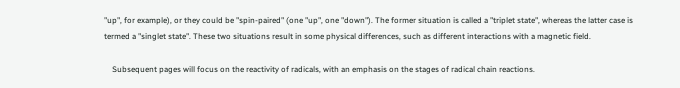"up", for example), or they could be "spin-paired" (one "up", one "down"). The former situation is called a "triplet state", whereas the latter case is termed a "singlet state". These two situations result in some physical differences, such as different interactions with a magnetic field.

    Subsequent pages will focus on the reactivity of radicals, with an emphasis on the stages of radical chain reactions.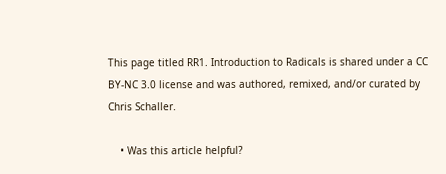This page titled RR1. Introduction to Radicals is shared under a CC BY-NC 3.0 license and was authored, remixed, and/or curated by Chris Schaller.

    • Was this article helpful?